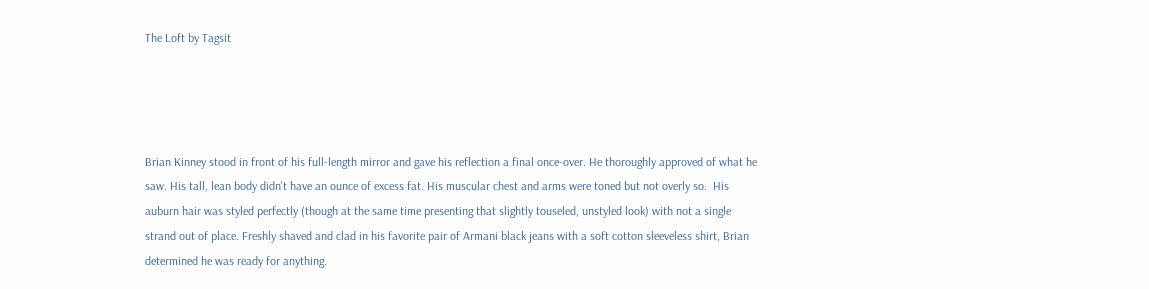The Loft by Tagsit




Brian Kinney stood in front of his full-length mirror and gave his reflection a final once-over. He thoroughly approved of what he saw. His tall, lean body didn't have an ounce of excess fat. His muscular chest and arms were toned but not overly so.  His auburn hair was styled perfectly (though at the same time presenting that slightly touseled, unstyled look) with not a single strand out of place. Freshly shaved and clad in his favorite pair of Armani black jeans with a soft cotton sleeveless shirt, Brian determined he was ready for anything.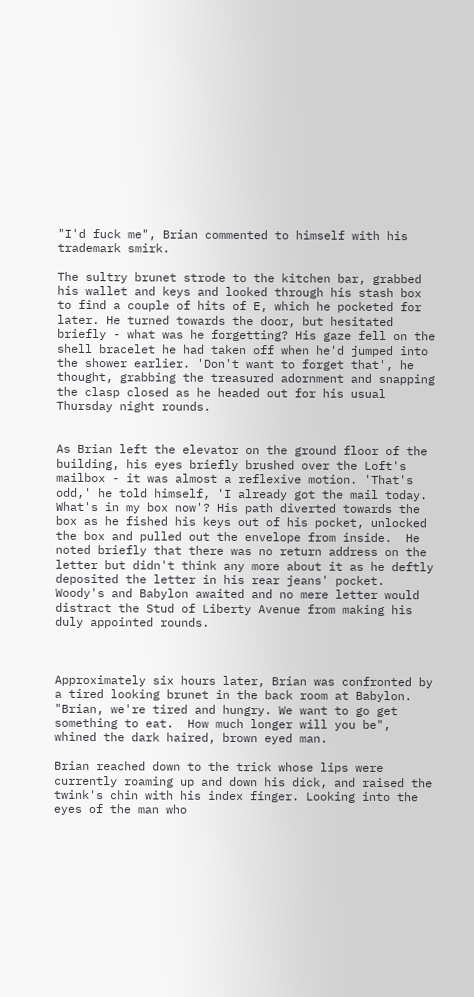"I'd fuck me", Brian commented to himself with his trademark smirk.

The sultry brunet strode to the kitchen bar, grabbed his wallet and keys and looked through his stash box to find a couple of hits of E, which he pocketed for later. He turned towards the door, but hesitated briefly - what was he forgetting? His gaze fell on the shell bracelet he had taken off when he'd jumped into the shower earlier. 'Don't want to forget that', he thought, grabbing the treasured adornment and snapping the clasp closed as he headed out for his usual Thursday night rounds.


As Brian left the elevator on the ground floor of the building, his eyes briefly brushed over the Loft's mailbox - it was almost a reflexive motion. 'That's odd,' he told himself, 'I already got the mail today.  What's in my box now'? His path diverted towards the box as he fished his keys out of his pocket, unlocked the box and pulled out the envelope from inside.  He noted briefly that there was no return address on the letter but didn't think any more about it as he deftly deposited the letter in his rear jeans' pocket.  Woody's and Babylon awaited and no mere letter would distract the Stud of Liberty Avenue from making his duly appointed rounds.



Approximately six hours later, Brian was confronted by a tired looking brunet in the back room at Babylon. "Brian, we're tired and hungry. We want to go get something to eat.  How much longer will you be", whined the dark haired, brown eyed man.

Brian reached down to the trick whose lips were currently roaming up and down his dick, and raised the twink's chin with his index finger. Looking into the eyes of the man who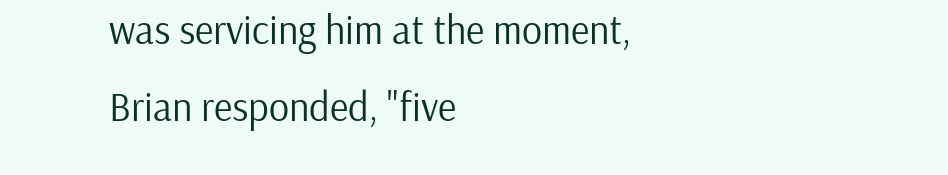was servicing him at the moment, Brian responded, "five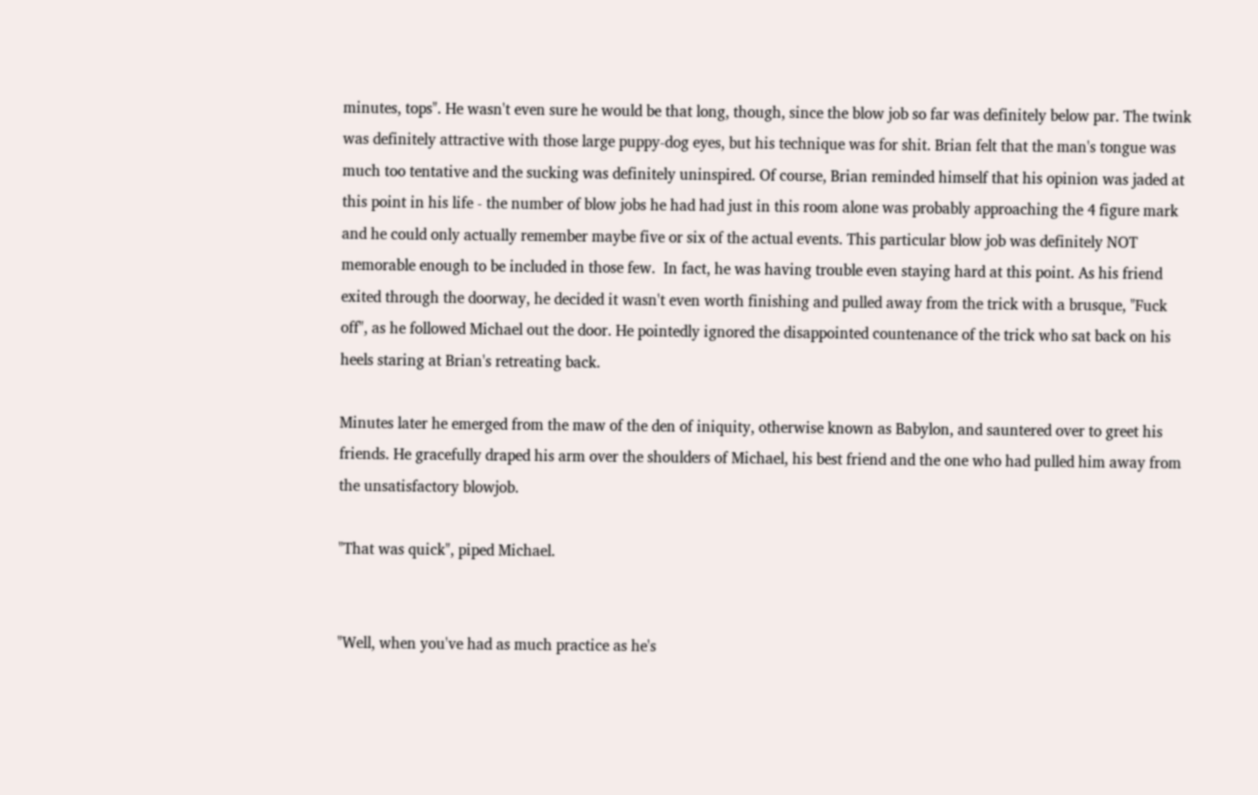minutes, tops". He wasn't even sure he would be that long, though, since the blow job so far was definitely below par. The twink was definitely attractive with those large puppy-dog eyes, but his technique was for shit. Brian felt that the man's tongue was much too tentative and the sucking was definitely uninspired. Of course, Brian reminded himself that his opinion was jaded at this point in his life - the number of blow jobs he had had just in this room alone was probably approaching the 4 figure mark and he could only actually remember maybe five or six of the actual events. This particular blow job was definitely NOT memorable enough to be included in those few.  In fact, he was having trouble even staying hard at this point. As his friend exited through the doorway, he decided it wasn't even worth finishing and pulled away from the trick with a brusque, "Fuck off", as he followed Michael out the door. He pointedly ignored the disappointed countenance of the trick who sat back on his heels staring at Brian's retreating back.

Minutes later he emerged from the maw of the den of iniquity, otherwise known as Babylon, and sauntered over to greet his friends. He gracefully draped his arm over the shoulders of Michael, his best friend and the one who had pulled him away from the unsatisfactory blowjob.

"That was quick", piped Michael.


"Well, when you've had as much practice as he's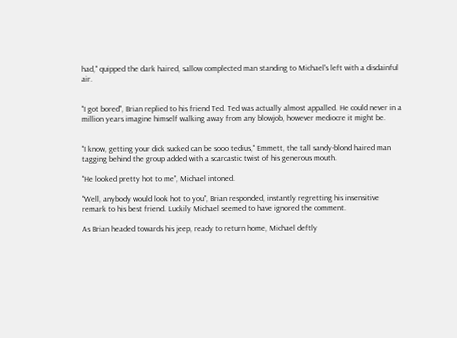had," quipped the dark haired, sallow complected man standing to Michael's left with a disdainful air.


"I got bored", Brian replied to his friend Ted. Ted was actually almost appalled. He could never in a million years imagine himself walking away from any blowjob, however mediocre it might be.


"I know, getting your dick sucked can be sooo tedius," Emmett, the tall sandy-blond haired man tagging behind the group added with a scarcastic twist of his generous mouth.

"He looked pretty hot to me", Michael intoned.

"Well, anybody would look hot to you", Brian responded, instantly regretting his insensitive remark to his best friend. Luckily Michael seemed to have ignored the comment.

As Brian headed towards his jeep, ready to return home, Michael deftly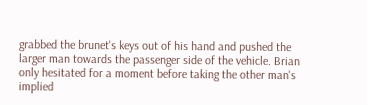grabbed the brunet's keys out of his hand and pushed the larger man towards the passenger side of the vehicle. Brian only hesitated for a moment before taking the other man's implied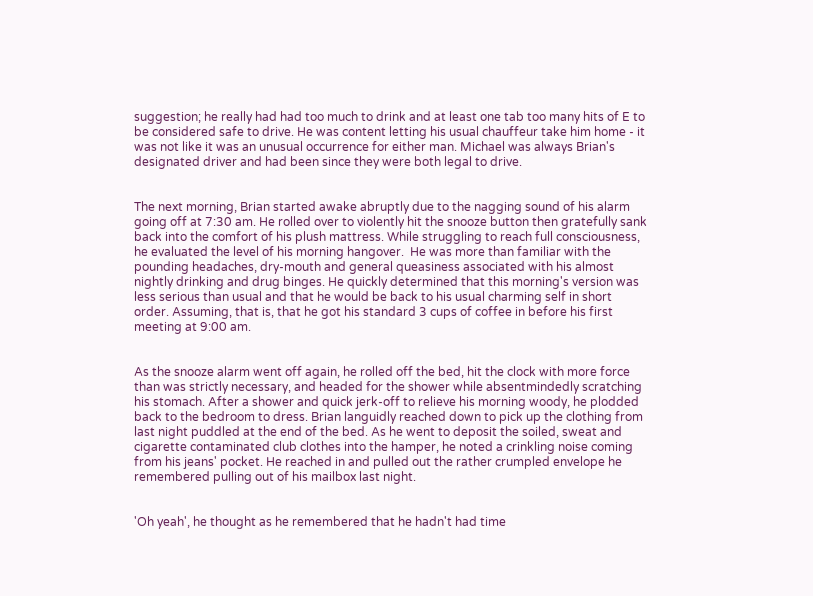suggestion; he really had had too much to drink and at least one tab too many hits of E to be considered safe to drive. He was content letting his usual chauffeur take him home - it was not like it was an unusual occurrence for either man. Michael was always Brian's designated driver and had been since they were both legal to drive.


The next morning, Brian started awake abruptly due to the nagging sound of his alarm going off at 7:30 am. He rolled over to violently hit the snooze button then gratefully sank back into the comfort of his plush mattress. While struggling to reach full consciousness, he evaluated the level of his morning hangover.  He was more than familiar with the pounding headaches, dry-mouth and general queasiness associated with his almost nightly drinking and drug binges. He quickly determined that this morning's version was less serious than usual and that he would be back to his usual charming self in short order. Assuming, that is, that he got his standard 3 cups of coffee in before his first meeting at 9:00 am.


As the snooze alarm went off again, he rolled off the bed, hit the clock with more force than was strictly necessary, and headed for the shower while absentmindedly scratching his stomach. After a shower and quick jerk-off to relieve his morning woody, he plodded back to the bedroom to dress. Brian languidly reached down to pick up the clothing from last night puddled at the end of the bed. As he went to deposit the soiled, sweat and cigarette contaminated club clothes into the hamper, he noted a crinkling noise coming from his jeans' pocket. He reached in and pulled out the rather crumpled envelope he remembered pulling out of his mailbox last night.


'Oh yeah', he thought as he remembered that he hadn't had time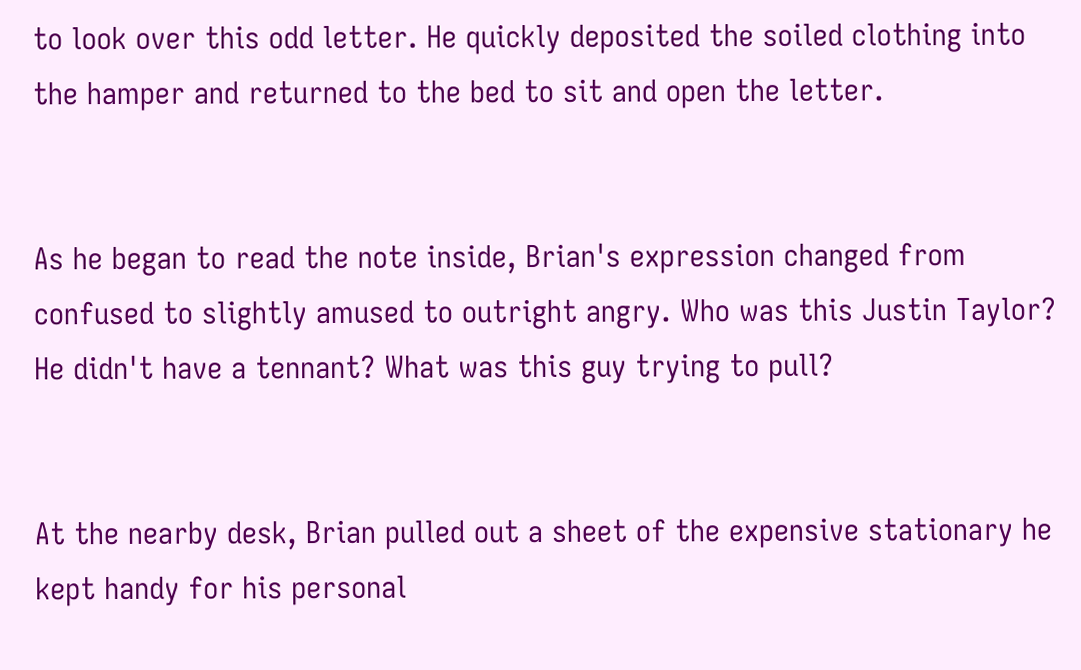to look over this odd letter. He quickly deposited the soiled clothing into the hamper and returned to the bed to sit and open the letter.


As he began to read the note inside, Brian's expression changed from confused to slightly amused to outright angry. Who was this Justin Taylor? He didn't have a tennant? What was this guy trying to pull?


At the nearby desk, Brian pulled out a sheet of the expensive stationary he kept handy for his personal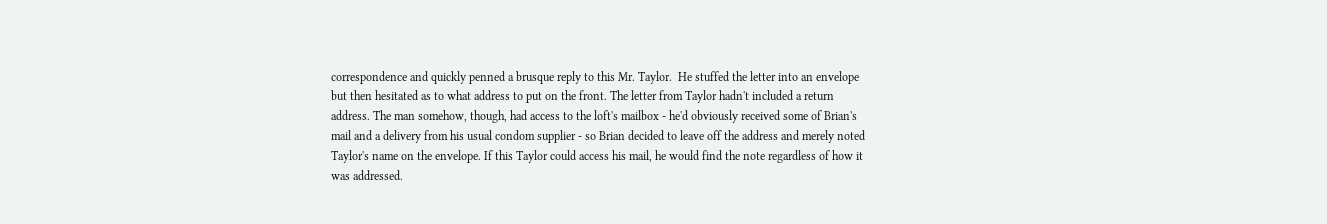correspondence and quickly penned a brusque reply to this Mr. Taylor.  He stuffed the letter into an envelope but then hesitated as to what address to put on the front. The letter from Taylor hadn't included a return address. The man somehow, though, had access to the loft's mailbox - he'd obviously received some of Brian's mail and a delivery from his usual condom supplier - so Brian decided to leave off the address and merely noted Taylor's name on the envelope. If this Taylor could access his mail, he would find the note regardless of how it was addressed.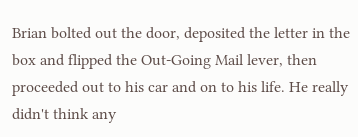Brian bolted out the door, deposited the letter in the box and flipped the Out-Going Mail lever, then proceeded out to his car and on to his life. He really didn't think any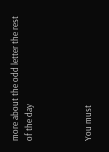more about the odd letter the rest of the day



You must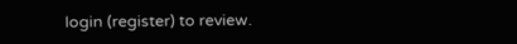login (register) to review.